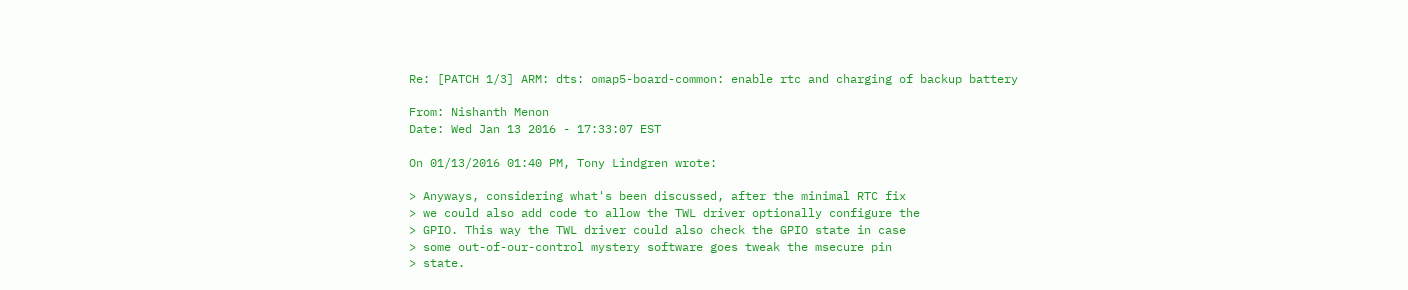Re: [PATCH 1/3] ARM: dts: omap5-board-common: enable rtc and charging of backup battery

From: Nishanth Menon
Date: Wed Jan 13 2016 - 17:33:07 EST

On 01/13/2016 01:40 PM, Tony Lindgren wrote:

> Anyways, considering what's been discussed, after the minimal RTC fix
> we could also add code to allow the TWL driver optionally configure the
> GPIO. This way the TWL driver could also check the GPIO state in case
> some out-of-our-control mystery software goes tweak the msecure pin
> state.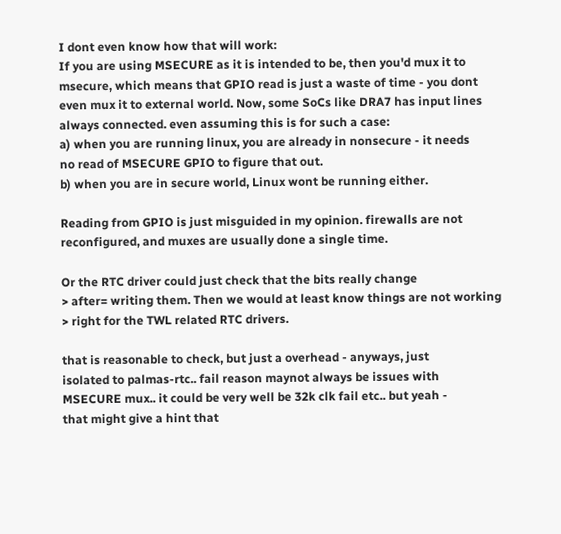I dont even know how that will work:
If you are using MSECURE as it is intended to be, then you'd mux it to
msecure, which means that GPIO read is just a waste of time - you dont
even mux it to external world. Now, some SoCs like DRA7 has input lines
always connected. even assuming this is for such a case:
a) when you are running linux, you are already in nonsecure - it needs
no read of MSECURE GPIO to figure that out.
b) when you are in secure world, Linux wont be running either.

Reading from GPIO is just misguided in my opinion. firewalls are not
reconfigured, and muxes are usually done a single time.

Or the RTC driver could just check that the bits really change
> after= writing them. Then we would at least know things are not working
> right for the TWL related RTC drivers.

that is reasonable to check, but just a overhead - anyways, just
isolated to palmas-rtc.. fail reason maynot always be issues with
MSECURE mux.. it could be very well be 32k clk fail etc.. but yeah -
that might give a hint that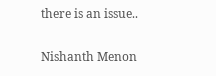there is an issue..

Nishanth Menon